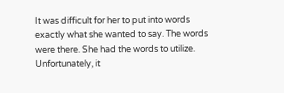It was difficult for her to put into words exactly what she wanted to say. The words were there. She had the words to utilize. Unfortunately, it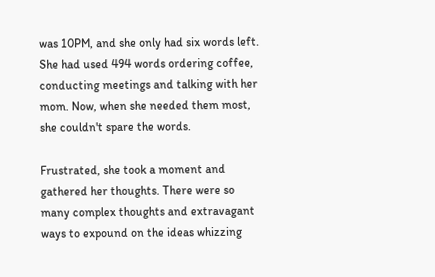was 10PM, and she only had six words left. She had used 494 words ordering coffee, conducting meetings and talking with her mom. Now, when she needed them most, she couldn't spare the words.

Frustrated, she took a moment and gathered her thoughts. There were so many complex thoughts and extravagant ways to expound on the ideas whizzing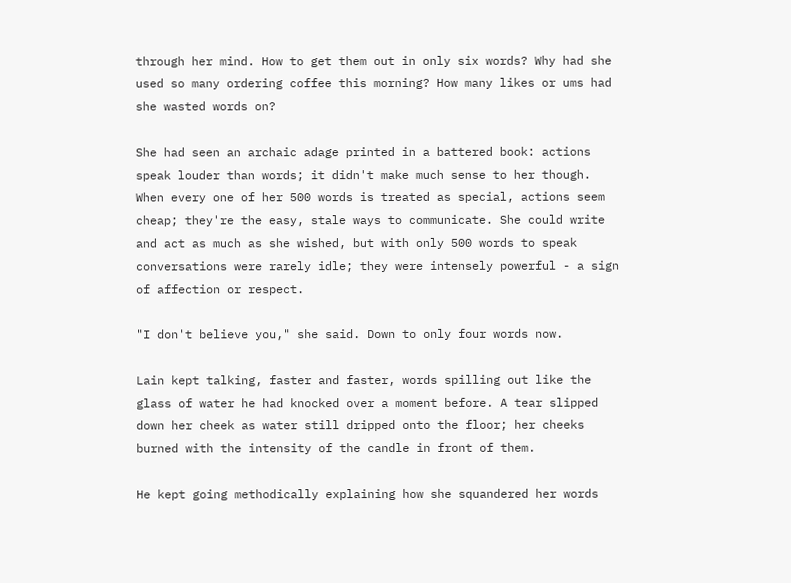through her mind. How to get them out in only six words? Why had she used so many ordering coffee this morning? How many likes or ums had she wasted words on?

She had seen an archaic adage printed in a battered book: actions speak louder than words; it didn't make much sense to her though. When every one of her 500 words is treated as special, actions seem cheap; they're the easy, stale ways to communicate. She could write and act as much as she wished, but with only 500 words to speak conversations were rarely idle; they were intensely powerful - a sign of affection or respect.

"I don't believe you," she said. Down to only four words now.

Lain kept talking, faster and faster, words spilling out like the glass of water he had knocked over a moment before. A tear slipped down her cheek as water still dripped onto the floor; her cheeks burned with the intensity of the candle in front of them.

He kept going methodically explaining how she squandered her words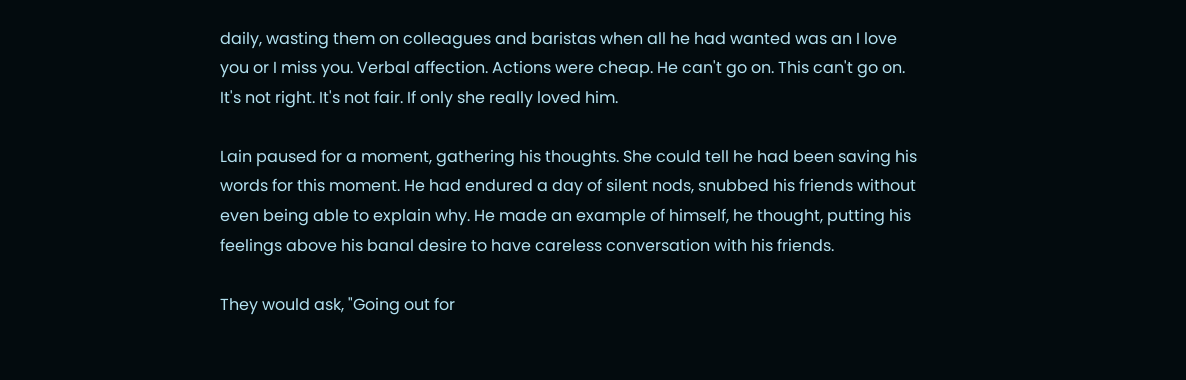daily, wasting them on colleagues and baristas when all he had wanted was an I love you or I miss you. Verbal affection. Actions were cheap. He can't go on. This can't go on. It's not right. It's not fair. If only she really loved him.

Lain paused for a moment, gathering his thoughts. She could tell he had been saving his words for this moment. He had endured a day of silent nods, snubbed his friends without even being able to explain why. He made an example of himself, he thought, putting his feelings above his banal desire to have careless conversation with his friends.

They would ask, "Going out for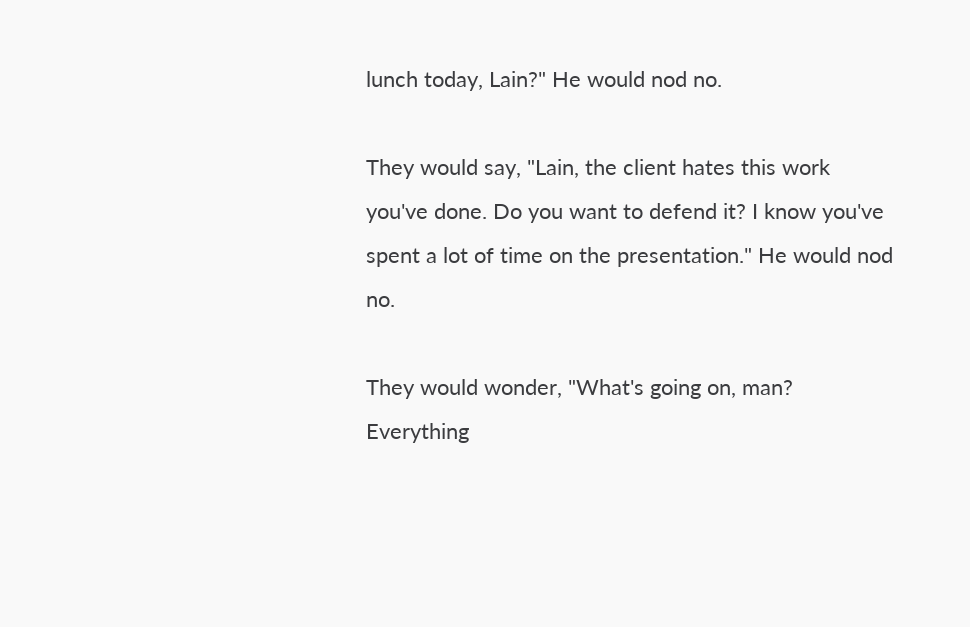lunch today, Lain?" He would nod no.

They would say, "Lain, the client hates this work you've done. Do you want to defend it? I know you've spent a lot of time on the presentation." He would nod no.

They would wonder, "What's going on, man? Everything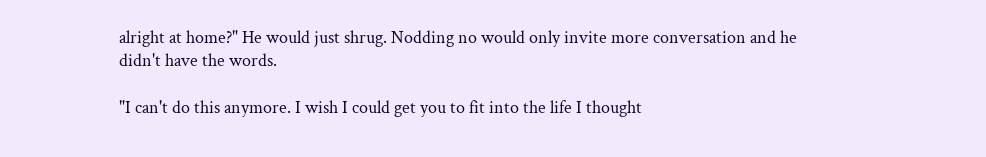alright at home?" He would just shrug. Nodding no would only invite more conversation and he didn't have the words.

"I can't do this anymore. I wish I could get you to fit into the life I thought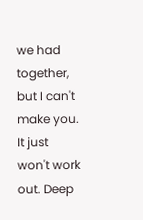we had together, but I can't make you. It just won't work out. Deep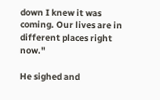down I knew it was coming. Our lives are in different places right now."

He sighed and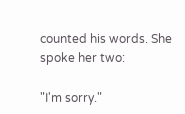counted his words. She spoke her two:

"I'm sorry."